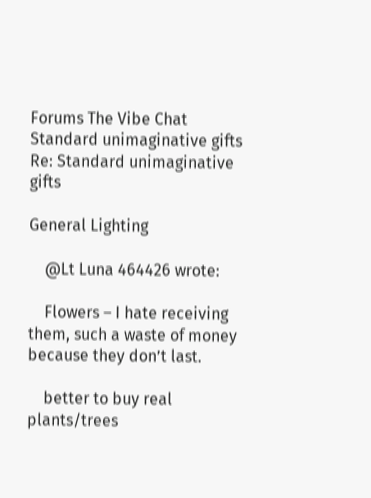Forums The Vibe Chat Standard unimaginative gifts Re: Standard unimaginative gifts

General Lighting

    @Lt Luna 464426 wrote:

    Flowers – I hate receiving them, such a waste of money because they don’t last.

    better to buy real plants/trees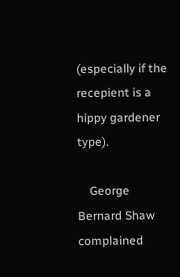(especially if the recepient is a hippy gardener type).

    George Bernard Shaw complained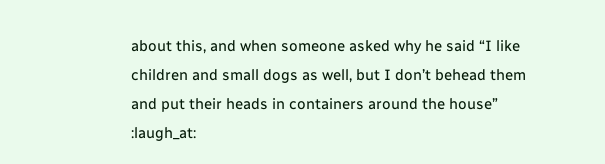about this, and when someone asked why he said “I like children and small dogs as well, but I don’t behead them and put their heads in containers around the house” :laugh_at: